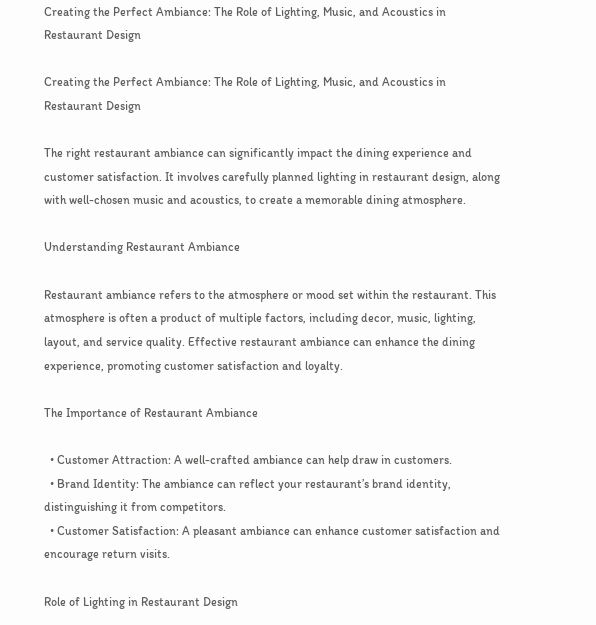Creating the Perfect Ambiance: The Role of Lighting, Music, and Acoustics in Restaurant Design

Creating the Perfect Ambiance: The Role of Lighting, Music, and Acoustics in Restaurant Design

The right restaurant ambiance can significantly impact the dining experience and customer satisfaction. It involves carefully planned lighting in restaurant design, along with well-chosen music and acoustics, to create a memorable dining atmosphere.

Understanding Restaurant Ambiance

Restaurant ambiance refers to the atmosphere or mood set within the restaurant. This atmosphere is often a product of multiple factors, including decor, music, lighting, layout, and service quality. Effective restaurant ambiance can enhance the dining experience, promoting customer satisfaction and loyalty.

The Importance of Restaurant Ambiance

  • Customer Attraction: A well-crafted ambiance can help draw in customers.
  • Brand Identity: The ambiance can reflect your restaurant’s brand identity, distinguishing it from competitors.
  • Customer Satisfaction: A pleasant ambiance can enhance customer satisfaction and encourage return visits.

Role of Lighting in Restaurant Design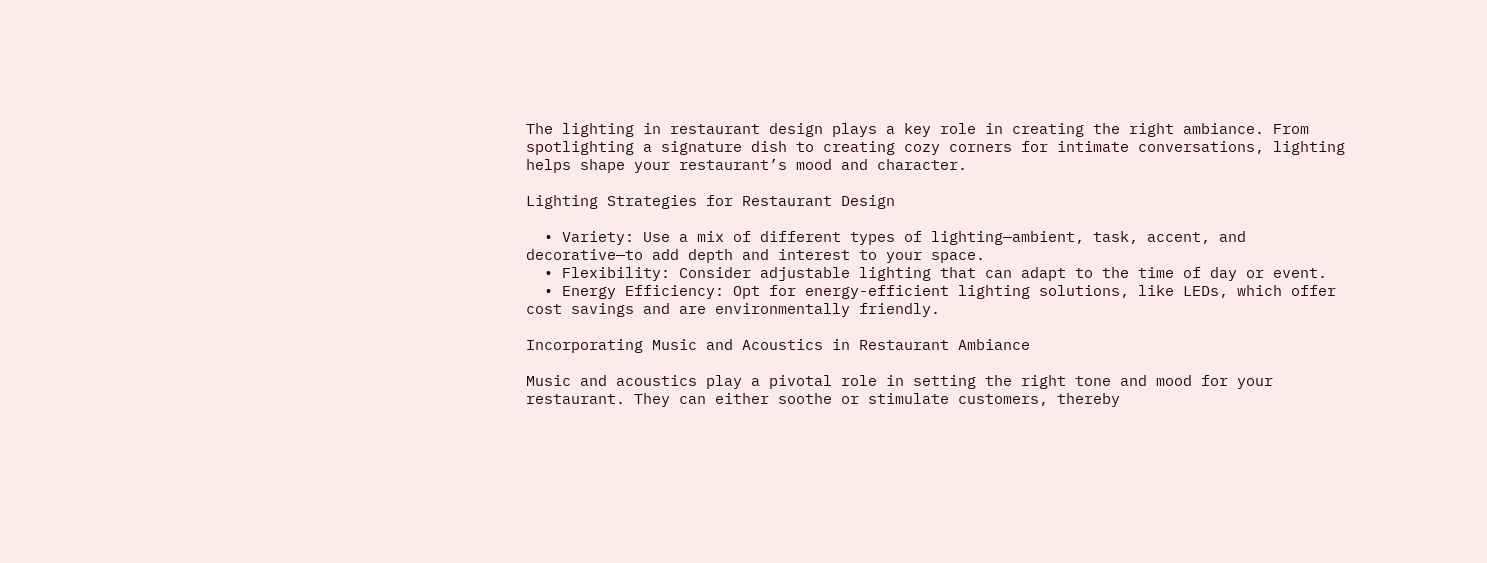The lighting in restaurant design plays a key role in creating the right ambiance. From spotlighting a signature dish to creating cozy corners for intimate conversations, lighting helps shape your restaurant’s mood and character.

Lighting Strategies for Restaurant Design

  • Variety: Use a mix of different types of lighting—ambient, task, accent, and decorative—to add depth and interest to your space.
  • Flexibility: Consider adjustable lighting that can adapt to the time of day or event.
  • Energy Efficiency: Opt for energy-efficient lighting solutions, like LEDs, which offer cost savings and are environmentally friendly.

Incorporating Music and Acoustics in Restaurant Ambiance

Music and acoustics play a pivotal role in setting the right tone and mood for your restaurant. They can either soothe or stimulate customers, thereby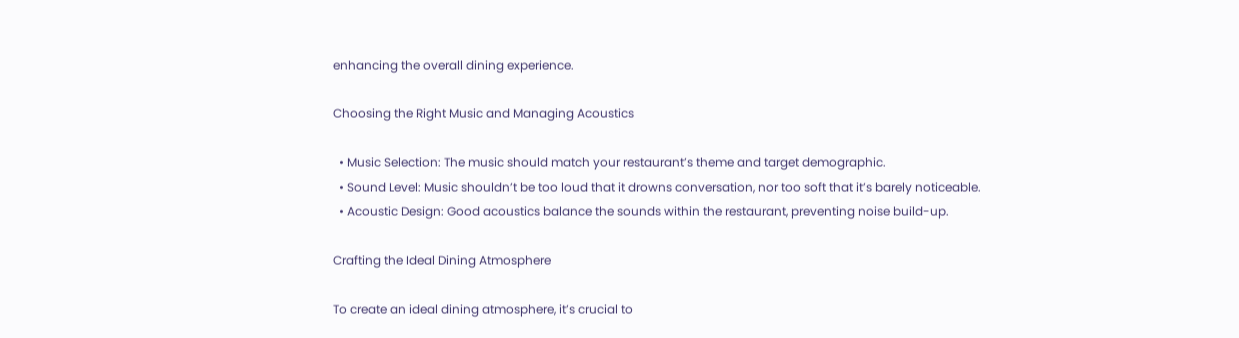enhancing the overall dining experience.

Choosing the Right Music and Managing Acoustics

  • Music Selection: The music should match your restaurant’s theme and target demographic.
  • Sound Level: Music shouldn’t be too loud that it drowns conversation, nor too soft that it’s barely noticeable.
  • Acoustic Design: Good acoustics balance the sounds within the restaurant, preventing noise build-up.

Crafting the Ideal Dining Atmosphere

To create an ideal dining atmosphere, it’s crucial to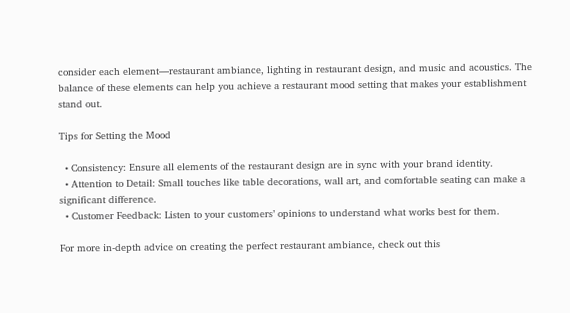consider each element—restaurant ambiance, lighting in restaurant design, and music and acoustics. The balance of these elements can help you achieve a restaurant mood setting that makes your establishment stand out.

Tips for Setting the Mood

  • Consistency: Ensure all elements of the restaurant design are in sync with your brand identity.
  • Attention to Detail: Small touches like table decorations, wall art, and comfortable seating can make a significant difference.
  • Customer Feedback: Listen to your customers’ opinions to understand what works best for them.

For more in-depth advice on creating the perfect restaurant ambiance, check out this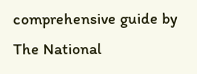comprehensive guide by The National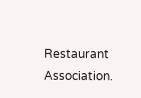Restaurant Association.